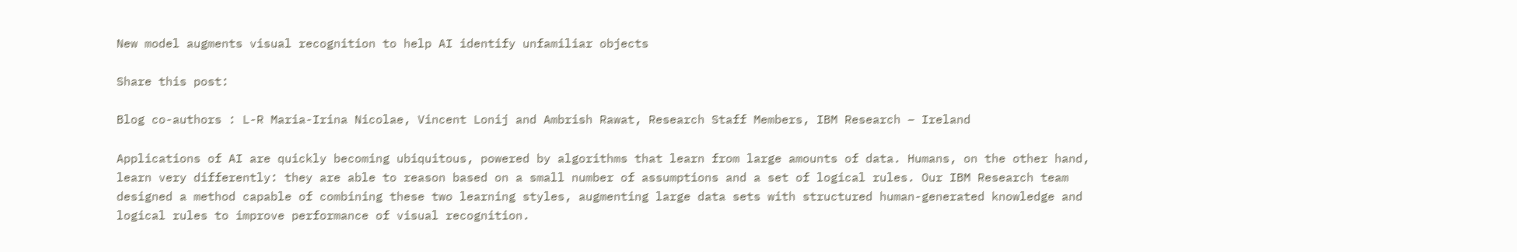New model augments visual recognition to help AI identify unfamiliar objects

Share this post:

Blog co-authors : L-R Maria-Irina Nicolae, Vincent Lonij and Ambrish Rawat, Research Staff Members, IBM Research – Ireland

Applications of AI are quickly becoming ubiquitous, powered by algorithms that learn from large amounts of data. Humans, on the other hand, learn very differently: they are able to reason based on a small number of assumptions and a set of logical rules. Our IBM Research team designed a method capable of combining these two learning styles, augmenting large data sets with structured human-generated knowledge and logical rules to improve performance of visual recognition.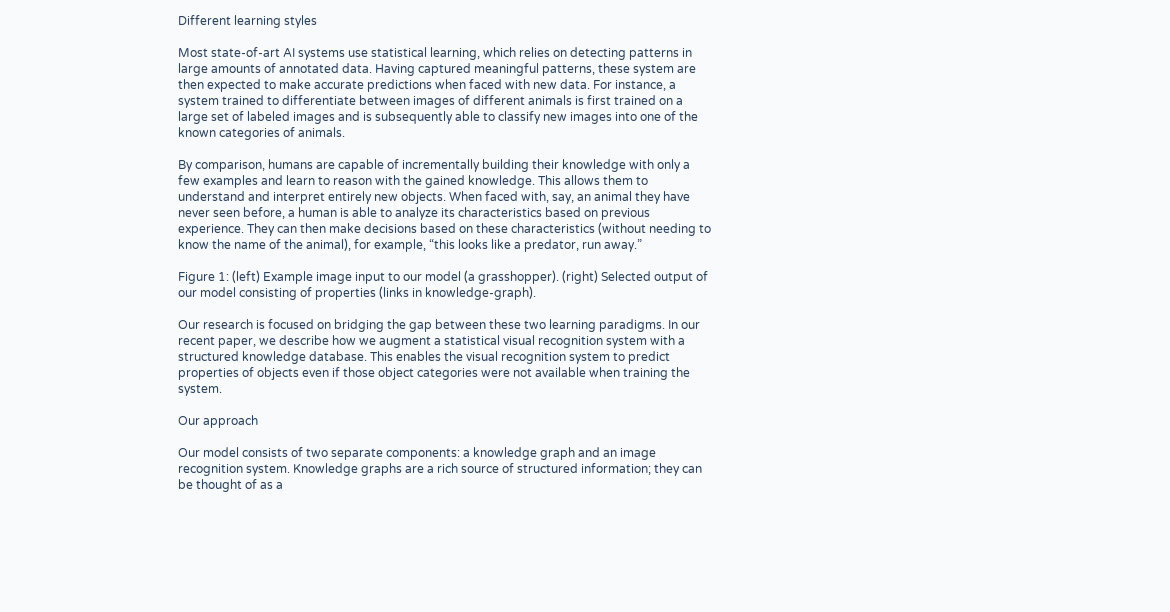Different learning styles

Most state-of-art AI systems use statistical learning, which relies on detecting patterns in large amounts of annotated data. Having captured meaningful patterns, these system are then expected to make accurate predictions when faced with new data. For instance, a system trained to differentiate between images of different animals is first trained on a large set of labeled images and is subsequently able to classify new images into one of the known categories of animals.

By comparison, humans are capable of incrementally building their knowledge with only a few examples and learn to reason with the gained knowledge. This allows them to understand and interpret entirely new objects. When faced with, say, an animal they have never seen before, a human is able to analyze its characteristics based on previous experience. They can then make decisions based on these characteristics (without needing to know the name of the animal), for example, “this looks like a predator, run away.”

Figure 1: (left) Example image input to our model (a grasshopper). (right) Selected output of our model consisting of properties (links in knowledge-graph).

Our research is focused on bridging the gap between these two learning paradigms. In our recent paper, we describe how we augment a statistical visual recognition system with a structured knowledge database. This enables the visual recognition system to predict properties of objects even if those object categories were not available when training the system.

Our approach

Our model consists of two separate components: a knowledge graph and an image recognition system. Knowledge graphs are a rich source of structured information; they can be thought of as a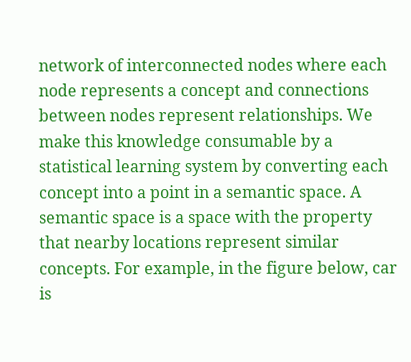network of interconnected nodes where each node represents a concept and connections between nodes represent relationships. We make this knowledge consumable by a statistical learning system by converting each concept into a point in a semantic space. A semantic space is a space with the property that nearby locations represent similar concepts. For example, in the figure below, car is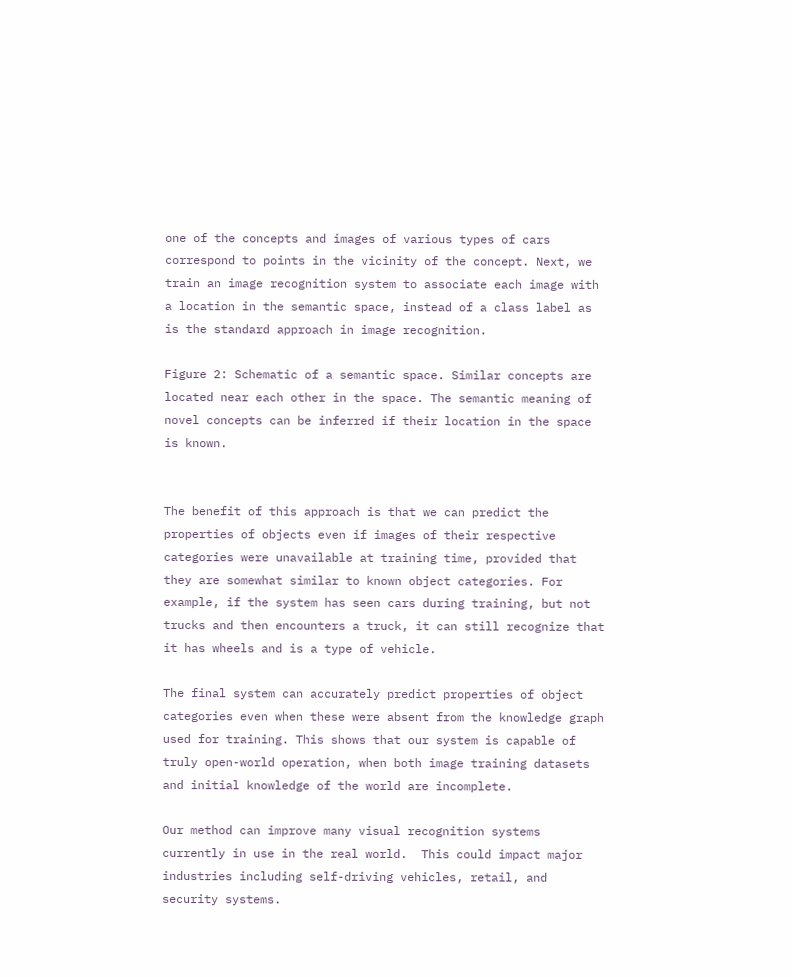one of the concepts and images of various types of cars correspond to points in the vicinity of the concept. Next, we train an image recognition system to associate each image with a location in the semantic space, instead of a class label as is the standard approach in image recognition.

Figure 2: Schematic of a semantic space. Similar concepts are located near each other in the space. The semantic meaning of novel concepts can be inferred if their location in the space is known.


The benefit of this approach is that we can predict the properties of objects even if images of their respective categories were unavailable at training time, provided that they are somewhat similar to known object categories. For example, if the system has seen cars during training, but not trucks and then encounters a truck, it can still recognize that it has wheels and is a type of vehicle.

The final system can accurately predict properties of object categories even when these were absent from the knowledge graph used for training. This shows that our system is capable of truly open-world operation, when both image training datasets and initial knowledge of the world are incomplete.

Our method can improve many visual recognition systems currently in use in the real world.  This could impact major industries including self-driving vehicles, retail, and security systems.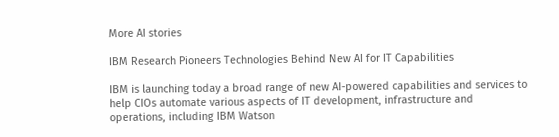More AI stories

IBM Research Pioneers Technologies Behind New AI for IT Capabilities

IBM is launching today a broad range of new AI-powered capabilities and services to help CIOs automate various aspects of IT development, infrastructure and operations, including IBM Watson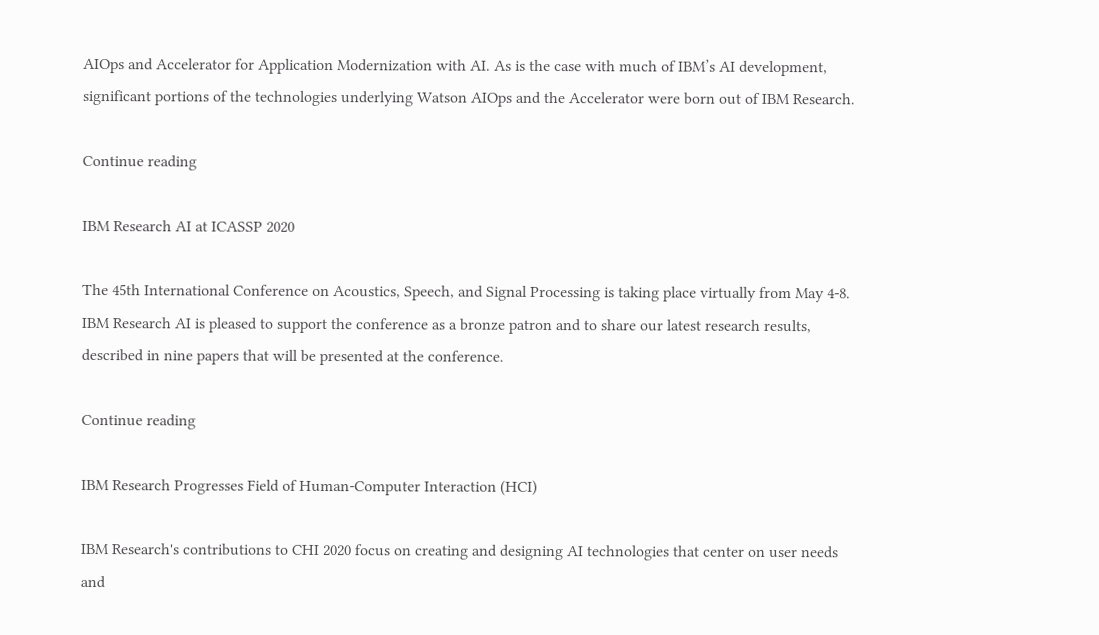AIOps and Accelerator for Application Modernization with AI. As is the case with much of IBM’s AI development, significant portions of the technologies underlying Watson AIOps and the Accelerator were born out of IBM Research.

Continue reading

IBM Research AI at ICASSP 2020

The 45th International Conference on Acoustics, Speech, and Signal Processing is taking place virtually from May 4-8. IBM Research AI is pleased to support the conference as a bronze patron and to share our latest research results, described in nine papers that will be presented at the conference.

Continue reading

IBM Research Progresses Field of Human-Computer Interaction (HCI)

IBM Research's contributions to CHI 2020 focus on creating and designing AI technologies that center on user needs and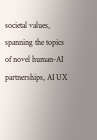societal values, spanning the topics of novel human-AI partnerships, AI UX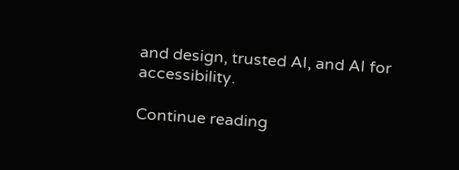and design, trusted AI, and AI for accessibility.

Continue reading